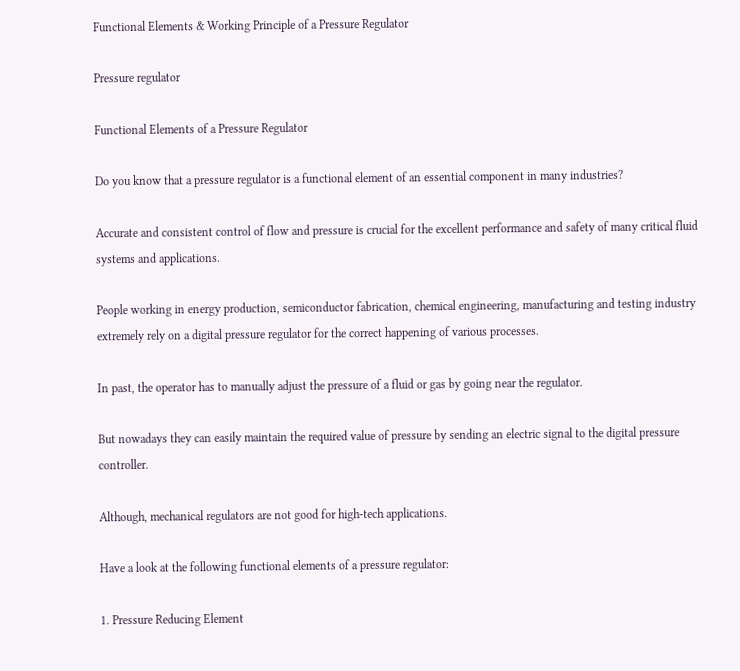Functional Elements & Working Principle of a Pressure Regulator

Pressure regulator

Functional Elements of a Pressure Regulator

Do you know that a pressure regulator is a functional element of an essential component in many industries?

Accurate and consistent control of flow and pressure is crucial for the excellent performance and safety of many critical fluid systems and applications.

People working in energy production, semiconductor fabrication, chemical engineering, manufacturing and testing industry extremely rely on a digital pressure regulator for the correct happening of various processes.

In past, the operator has to manually adjust the pressure of a fluid or gas by going near the regulator.

But nowadays they can easily maintain the required value of pressure by sending an electric signal to the digital pressure controller.

Although, mechanical regulators are not good for high-tech applications.

Have a look at the following functional elements of a pressure regulator:

1. Pressure Reducing Element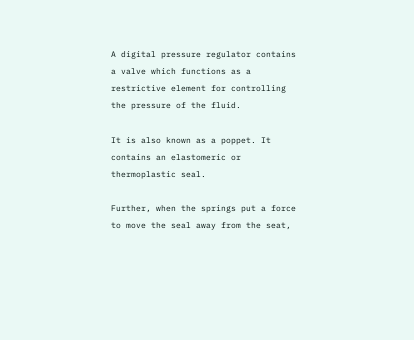A digital pressure regulator contains a valve which functions as a restrictive element for controlling the pressure of the fluid.

It is also known as a poppet. It contains an elastomeric or thermoplastic seal.

Further, when the springs put a force to move the seal away from the seat,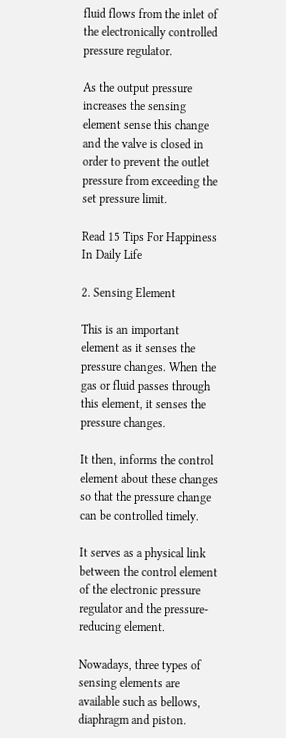fluid flows from the inlet of the electronically controlled pressure regulator.

As the output pressure increases the sensing element sense this change and the valve is closed in order to prevent the outlet pressure from exceeding the set pressure limit.

Read 15 Tips For Happiness In Daily Life

2. Sensing Element

This is an important element as it senses the pressure changes. When the gas or fluid passes through this element, it senses the pressure changes.

It then, informs the control element about these changes so that the pressure change can be controlled timely.

It serves as a physical link between the control element of the electronic pressure regulator and the pressure-reducing element.

Nowadays, three types of sensing elements are available such as bellows, diaphragm and piston.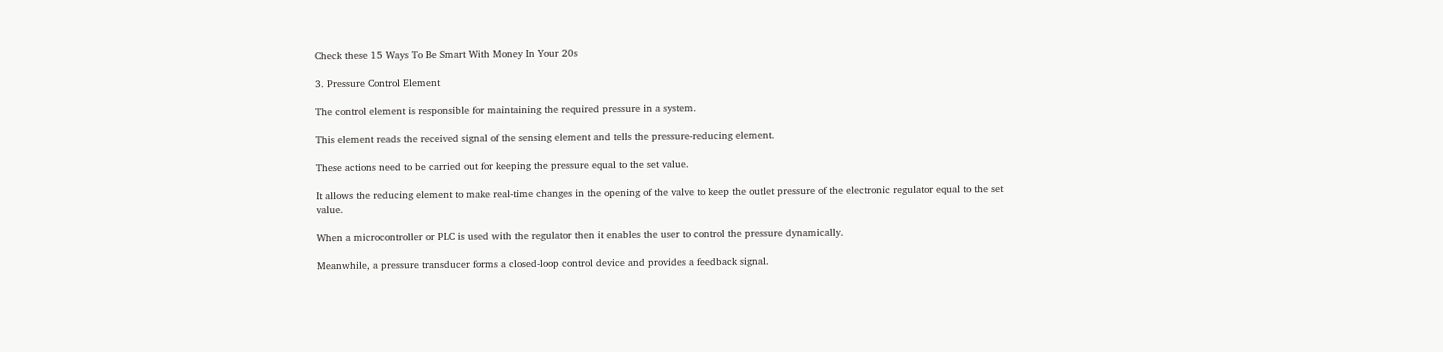Check these 15 Ways To Be Smart With Money In Your 20s

3. Pressure Control Element

The control element is responsible for maintaining the required pressure in a system.

This element reads the received signal of the sensing element and tells the pressure-reducing element.

These actions need to be carried out for keeping the pressure equal to the set value.

It allows the reducing element to make real-time changes in the opening of the valve to keep the outlet pressure of the electronic regulator equal to the set value.

When a microcontroller or PLC is used with the regulator then it enables the user to control the pressure dynamically.

Meanwhile, a pressure transducer forms a closed-loop control device and provides a feedback signal.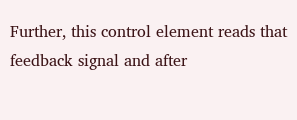Further, this control element reads that feedback signal and after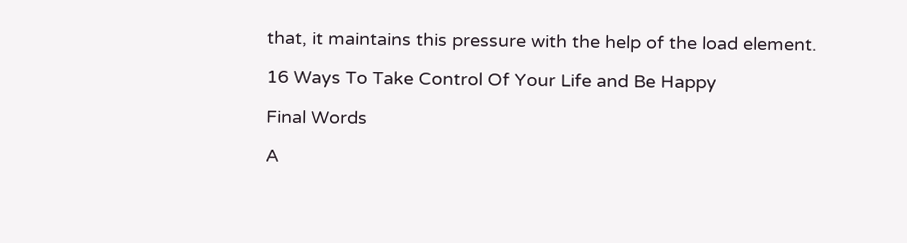that, it maintains this pressure with the help of the load element.

16 Ways To Take Control Of Your Life and Be Happy

Final Words

A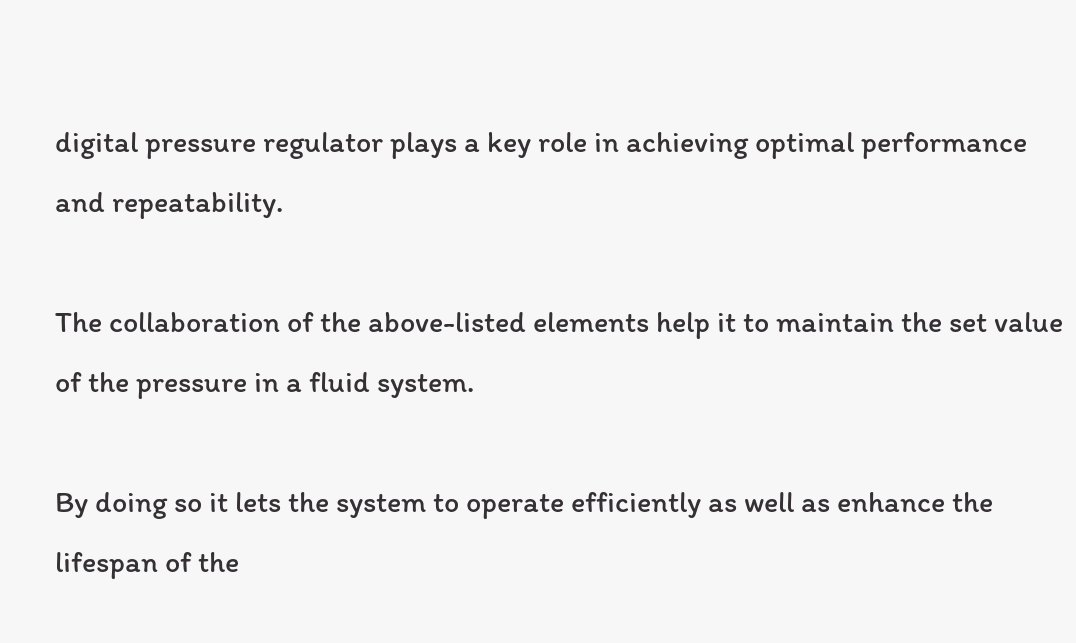digital pressure regulator plays a key role in achieving optimal performance and repeatability.

The collaboration of the above-listed elements help it to maintain the set value of the pressure in a fluid system.

By doing so it lets the system to operate efficiently as well as enhance the lifespan of the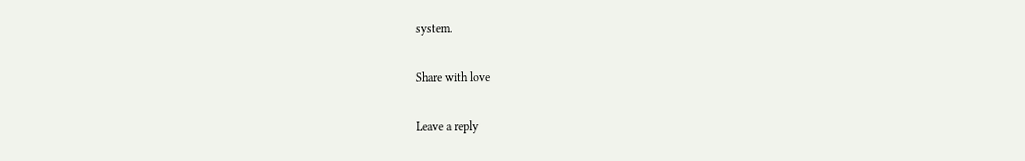system.

Share with love

Leave a reply